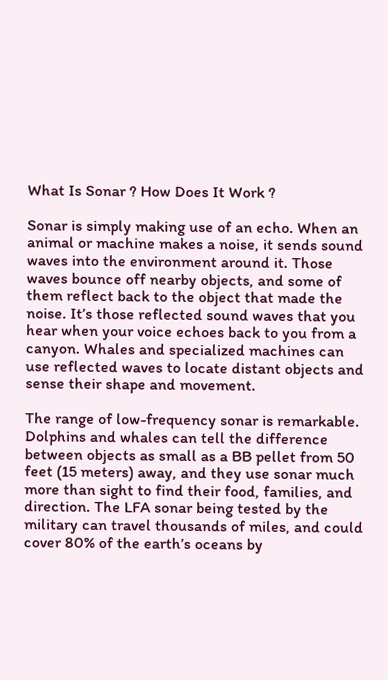What Is Sonar ? How Does It Work ?

Sonar is simply making use of an echo. When an animal or machine makes a noise, it sends sound waves into the environment around it. Those waves bounce off nearby objects, and some of them reflect back to the object that made the noise. It’s those reflected sound waves that you hear when your voice echoes back to you from a canyon. Whales and specialized machines can use reflected waves to locate distant objects and sense their shape and movement.

The range of low-frequency sonar is remarkable. Dolphins and whales can tell the difference between objects as small as a BB pellet from 50 feet (15 meters) away, and they use sonar much more than sight to find their food, families, and direction. The LFA sonar being tested by the military can travel thousands of miles, and could cover 80% of the earth’s oceans by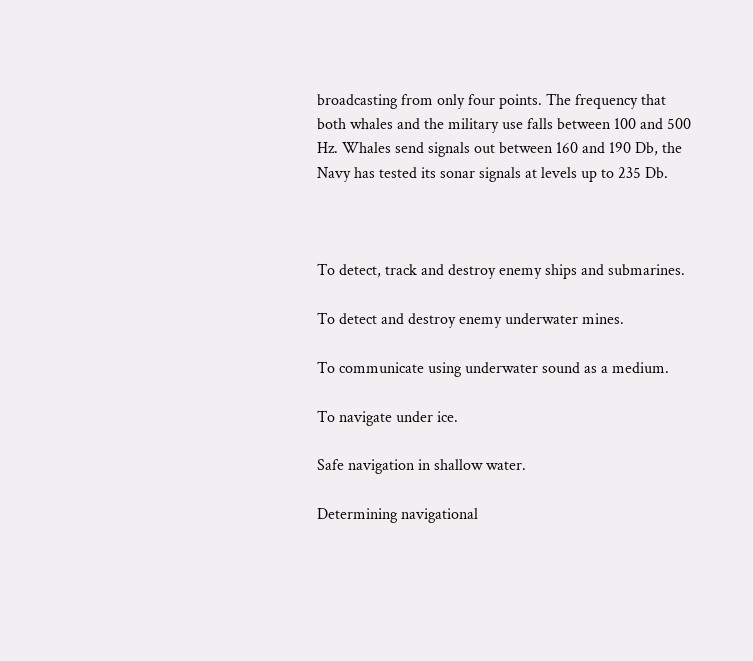broadcasting from only four points. The frequency that both whales and the military use falls between 100 and 500 Hz. Whales send signals out between 160 and 190 Db, the Navy has tested its sonar signals at levels up to 235 Db.



To detect, track and destroy enemy ships and submarines.

To detect and destroy enemy underwater mines.

To communicate using underwater sound as a medium.

To navigate under ice.

Safe navigation in shallow water.

Determining navigational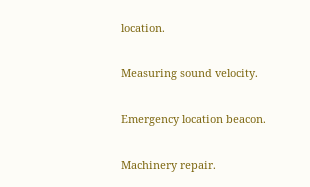location.

Measuring sound velocity.

Emergency location beacon.

Machinery repair.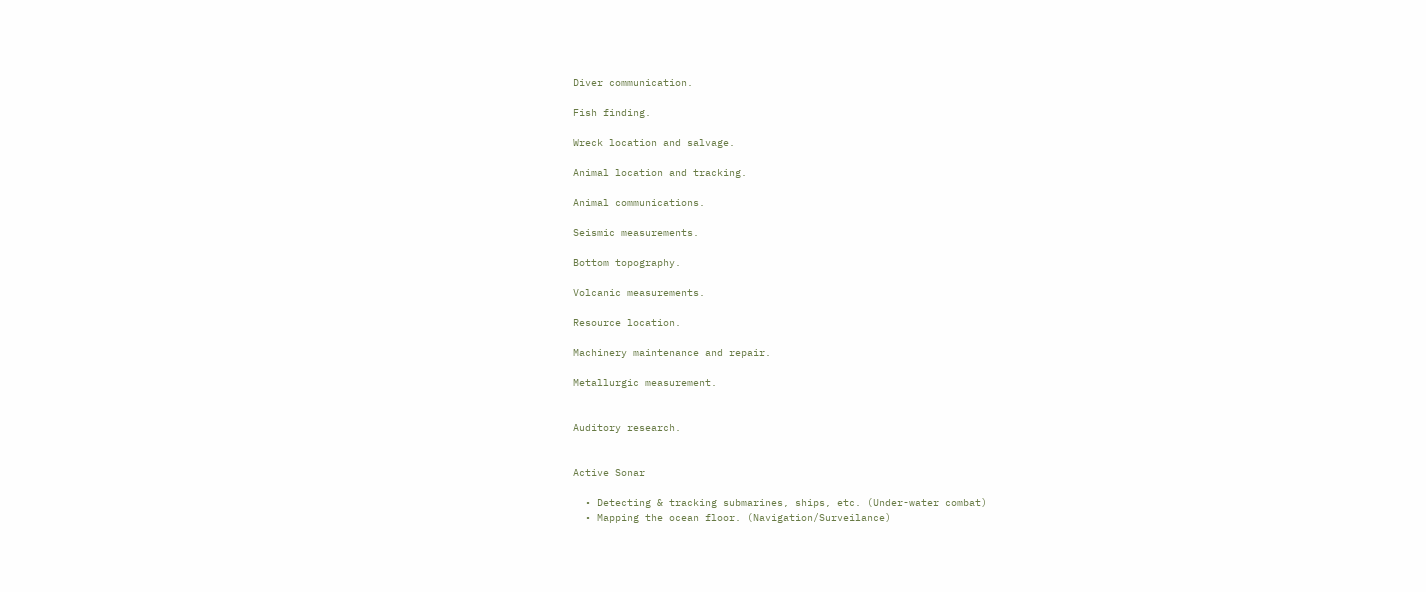Diver communication.

Fish finding.

Wreck location and salvage.

Animal location and tracking.

Animal communications.

Seismic measurements.

Bottom topography.

Volcanic measurements.

Resource location.

Machinery maintenance and repair.

Metallurgic measurement.


Auditory research.


Active Sonar

  • Detecting & tracking submarines, ships, etc. (Under-water combat)
  • Mapping the ocean floor. (Navigation/Surveilance)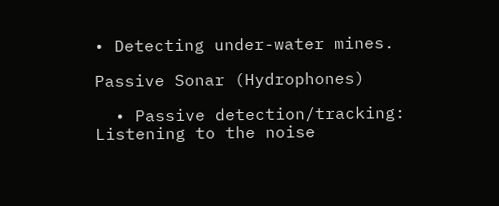• Detecting under-water mines.

Passive Sonar (Hydrophones)

  • Passive detection/tracking: Listening to the noise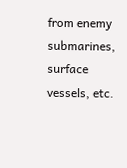from enemy submarines, surface vessels, etc.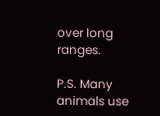over long ranges.

P.S. Many animals use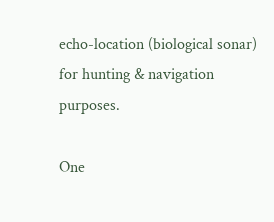echo-location (biological sonar) for hunting & navigation purposes.

One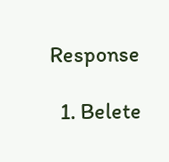Response

  1. Belete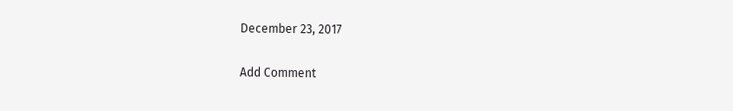December 23, 2017

Add Comment